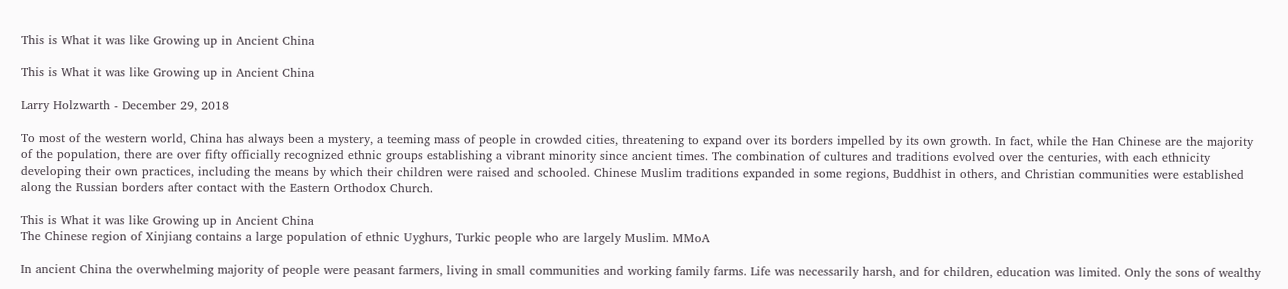This is What it was like Growing up in Ancient China

This is What it was like Growing up in Ancient China

Larry Holzwarth - December 29, 2018

To most of the western world, China has always been a mystery, a teeming mass of people in crowded cities, threatening to expand over its borders impelled by its own growth. In fact, while the Han Chinese are the majority of the population, there are over fifty officially recognized ethnic groups establishing a vibrant minority since ancient times. The combination of cultures and traditions evolved over the centuries, with each ethnicity developing their own practices, including the means by which their children were raised and schooled. Chinese Muslim traditions expanded in some regions, Buddhist in others, and Christian communities were established along the Russian borders after contact with the Eastern Orthodox Church.

This is What it was like Growing up in Ancient China
The Chinese region of Xinjiang contains a large population of ethnic Uyghurs, Turkic people who are largely Muslim. MMoA

In ancient China the overwhelming majority of people were peasant farmers, living in small communities and working family farms. Life was necessarily harsh, and for children, education was limited. Only the sons of wealthy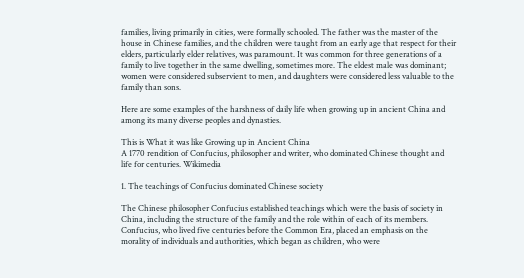families, living primarily in cities, were formally schooled. The father was the master of the house in Chinese families, and the children were taught from an early age that respect for their elders, particularly elder relatives, was paramount. It was common for three generations of a family to live together in the same dwelling, sometimes more. The eldest male was dominant; women were considered subservient to men, and daughters were considered less valuable to the family than sons.

Here are some examples of the harshness of daily life when growing up in ancient China and among its many diverse peoples and dynasties.

This is What it was like Growing up in Ancient China
A 1770 rendition of Confucius, philosopher and writer, who dominated Chinese thought and life for centuries. Wikimedia

1. The teachings of Confucius dominated Chinese society

The Chinese philosopher Confucius established teachings which were the basis of society in China, including the structure of the family and the role within of each of its members. Confucius, who lived five centuries before the Common Era, placed an emphasis on the morality of individuals and authorities, which began as children, who were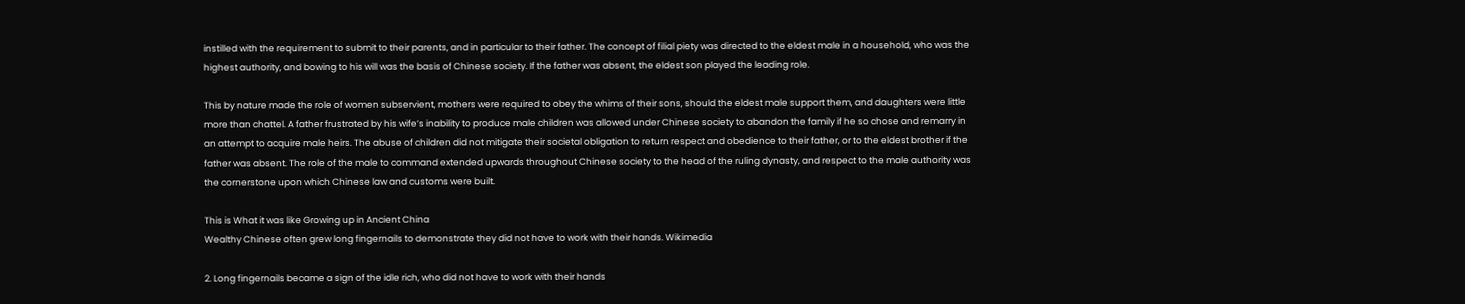instilled with the requirement to submit to their parents, and in particular to their father. The concept of filial piety was directed to the eldest male in a household, who was the highest authority, and bowing to his will was the basis of Chinese society. If the father was absent, the eldest son played the leading role.

This by nature made the role of women subservient, mothers were required to obey the whims of their sons, should the eldest male support them, and daughters were little more than chattel. A father frustrated by his wife’s inability to produce male children was allowed under Chinese society to abandon the family if he so chose and remarry in an attempt to acquire male heirs. The abuse of children did not mitigate their societal obligation to return respect and obedience to their father, or to the eldest brother if the father was absent. The role of the male to command extended upwards throughout Chinese society to the head of the ruling dynasty, and respect to the male authority was the cornerstone upon which Chinese law and customs were built.

This is What it was like Growing up in Ancient China
Wealthy Chinese often grew long fingernails to demonstrate they did not have to work with their hands. Wikimedia

2. Long fingernails became a sign of the idle rich, who did not have to work with their hands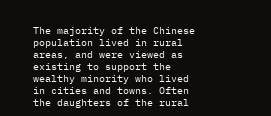The majority of the Chinese population lived in rural areas, and were viewed as existing to support the wealthy minority who lived in cities and towns. Often the daughters of the rural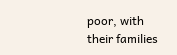poor, with their families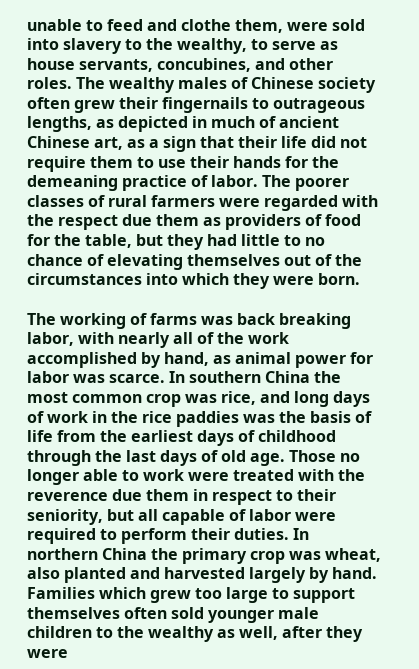unable to feed and clothe them, were sold into slavery to the wealthy, to serve as house servants, concubines, and other roles. The wealthy males of Chinese society often grew their fingernails to outrageous lengths, as depicted in much of ancient Chinese art, as a sign that their life did not require them to use their hands for the demeaning practice of labor. The poorer classes of rural farmers were regarded with the respect due them as providers of food for the table, but they had little to no chance of elevating themselves out of the circumstances into which they were born.

The working of farms was back breaking labor, with nearly all of the work accomplished by hand, as animal power for labor was scarce. In southern China the most common crop was rice, and long days of work in the rice paddies was the basis of life from the earliest days of childhood through the last days of old age. Those no longer able to work were treated with the reverence due them in respect to their seniority, but all capable of labor were required to perform their duties. In northern China the primary crop was wheat, also planted and harvested largely by hand. Families which grew too large to support themselves often sold younger male children to the wealthy as well, after they were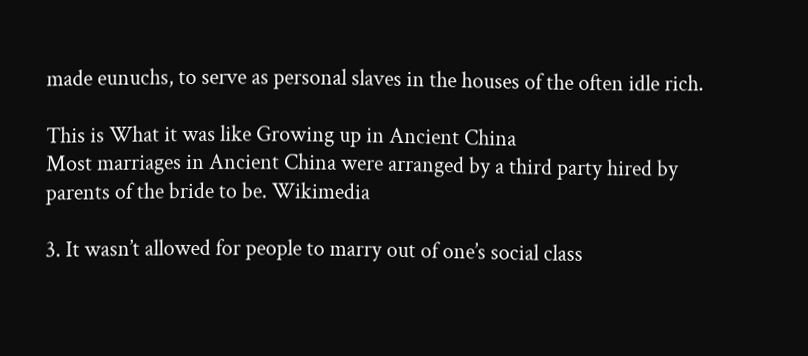made eunuchs, to serve as personal slaves in the houses of the often idle rich.

This is What it was like Growing up in Ancient China
Most marriages in Ancient China were arranged by a third party hired by parents of the bride to be. Wikimedia

3. It wasn’t allowed for people to marry out of one’s social class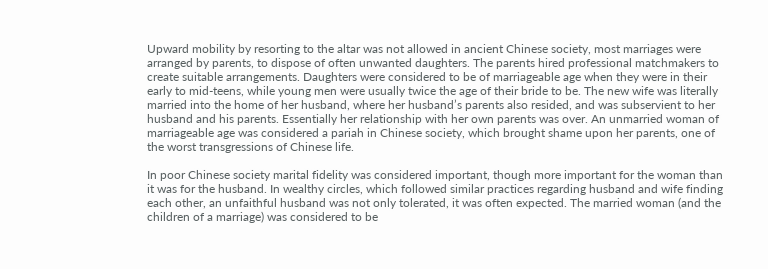Upward mobility by resorting to the altar was not allowed in ancient Chinese society, most marriages were arranged by parents, to dispose of often unwanted daughters. The parents hired professional matchmakers to create suitable arrangements. Daughters were considered to be of marriageable age when they were in their early to mid-teens, while young men were usually twice the age of their bride to be. The new wife was literally married into the home of her husband, where her husband’s parents also resided, and was subservient to her husband and his parents. Essentially her relationship with her own parents was over. An unmarried woman of marriageable age was considered a pariah in Chinese society, which brought shame upon her parents, one of the worst transgressions of Chinese life.

In poor Chinese society marital fidelity was considered important, though more important for the woman than it was for the husband. In wealthy circles, which followed similar practices regarding husband and wife finding each other, an unfaithful husband was not only tolerated, it was often expected. The married woman (and the children of a marriage) was considered to be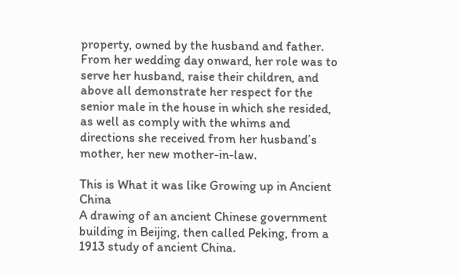property, owned by the husband and father. From her wedding day onward, her role was to serve her husband, raise their children, and above all demonstrate her respect for the senior male in the house in which she resided, as well as comply with the whims and directions she received from her husband’s mother, her new mother-in-law.

This is What it was like Growing up in Ancient China
A drawing of an ancient Chinese government building in Beijing, then called Peking, from a 1913 study of ancient China.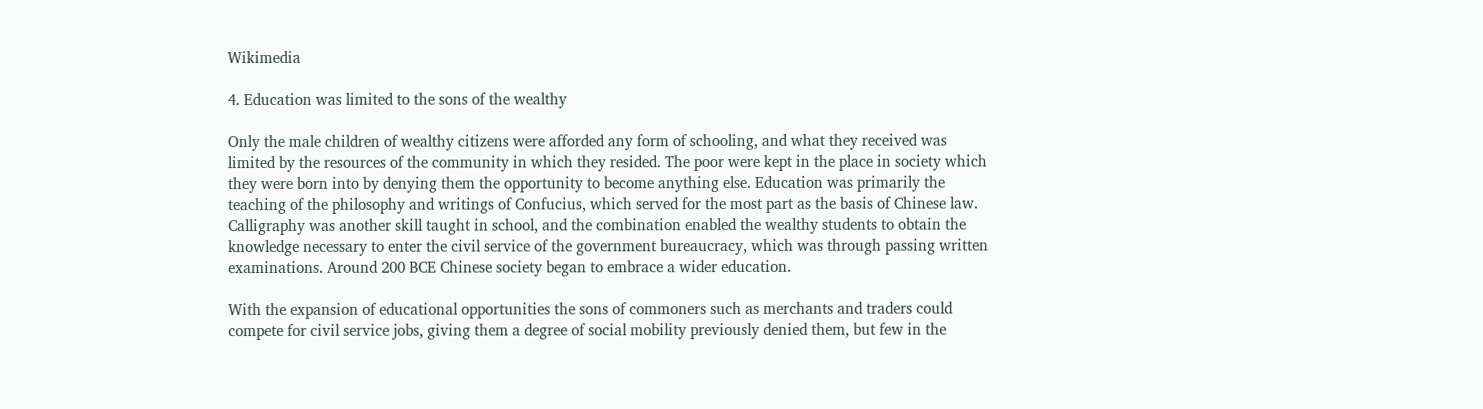Wikimedia

4. Education was limited to the sons of the wealthy

Only the male children of wealthy citizens were afforded any form of schooling, and what they received was limited by the resources of the community in which they resided. The poor were kept in the place in society which they were born into by denying them the opportunity to become anything else. Education was primarily the teaching of the philosophy and writings of Confucius, which served for the most part as the basis of Chinese law. Calligraphy was another skill taught in school, and the combination enabled the wealthy students to obtain the knowledge necessary to enter the civil service of the government bureaucracy, which was through passing written examinations. Around 200 BCE Chinese society began to embrace a wider education.

With the expansion of educational opportunities the sons of commoners such as merchants and traders could compete for civil service jobs, giving them a degree of social mobility previously denied them, but few in the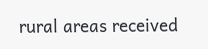rural areas received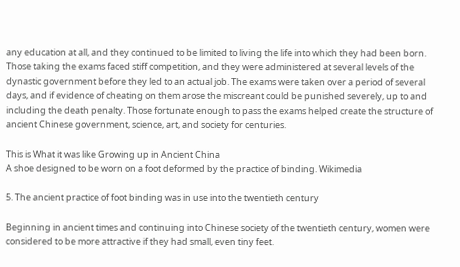any education at all, and they continued to be limited to living the life into which they had been born. Those taking the exams faced stiff competition, and they were administered at several levels of the dynastic government before they led to an actual job. The exams were taken over a period of several days, and if evidence of cheating on them arose the miscreant could be punished severely, up to and including the death penalty. Those fortunate enough to pass the exams helped create the structure of ancient Chinese government, science, art, and society for centuries.

This is What it was like Growing up in Ancient China
A shoe designed to be worn on a foot deformed by the practice of binding. Wikimedia

5. The ancient practice of foot binding was in use into the twentieth century

Beginning in ancient times and continuing into Chinese society of the twentieth century, women were considered to be more attractive if they had small, even tiny feet.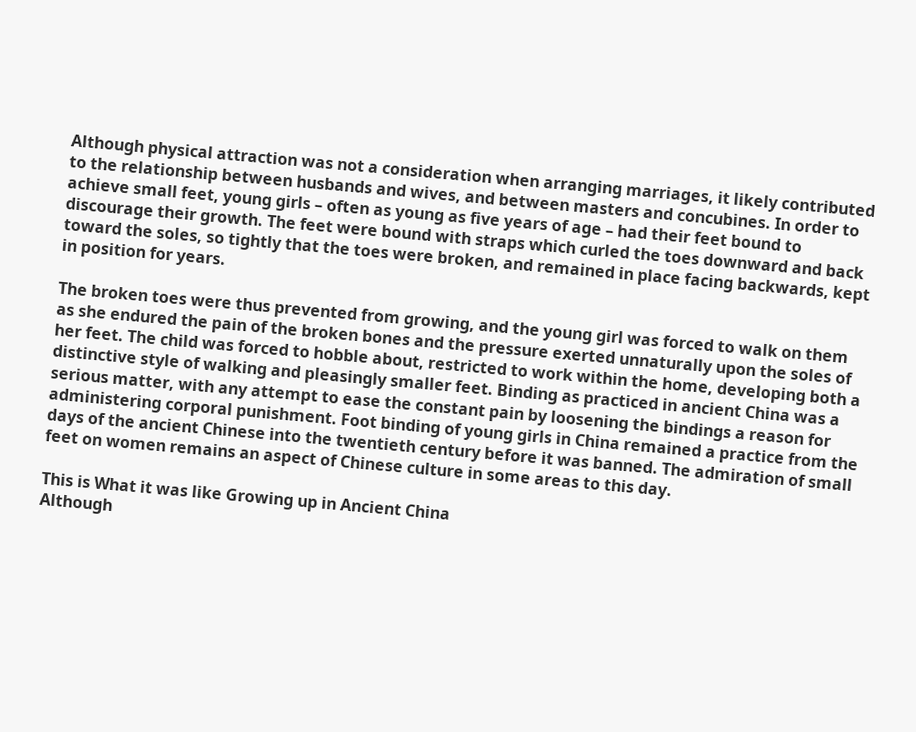Although physical attraction was not a consideration when arranging marriages, it likely contributed to the relationship between husbands and wives, and between masters and concubines. In order to achieve small feet, young girls – often as young as five years of age – had their feet bound to discourage their growth. The feet were bound with straps which curled the toes downward and back toward the soles, so tightly that the toes were broken, and remained in place facing backwards, kept in position for years.

The broken toes were thus prevented from growing, and the young girl was forced to walk on them as she endured the pain of the broken bones and the pressure exerted unnaturally upon the soles of her feet. The child was forced to hobble about, restricted to work within the home, developing both a distinctive style of walking and pleasingly smaller feet. Binding as practiced in ancient China was a serious matter, with any attempt to ease the constant pain by loosening the bindings a reason for administering corporal punishment. Foot binding of young girls in China remained a practice from the days of the ancient Chinese into the twentieth century before it was banned. The admiration of small feet on women remains an aspect of Chinese culture in some areas to this day.

This is What it was like Growing up in Ancient China
Although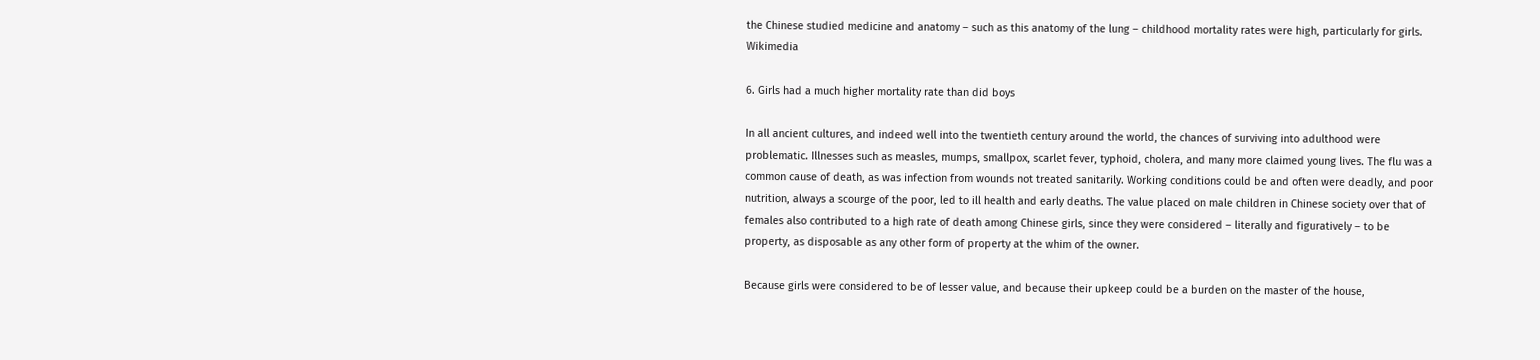the Chinese studied medicine and anatomy – such as this anatomy of the lung – childhood mortality rates were high, particularly for girls. Wikimedia

6. Girls had a much higher mortality rate than did boys

In all ancient cultures, and indeed well into the twentieth century around the world, the chances of surviving into adulthood were problematic. Illnesses such as measles, mumps, smallpox, scarlet fever, typhoid, cholera, and many more claimed young lives. The flu was a common cause of death, as was infection from wounds not treated sanitarily. Working conditions could be and often were deadly, and poor nutrition, always a scourge of the poor, led to ill health and early deaths. The value placed on male children in Chinese society over that of females also contributed to a high rate of death among Chinese girls, since they were considered – literally and figuratively – to be property, as disposable as any other form of property at the whim of the owner.

Because girls were considered to be of lesser value, and because their upkeep could be a burden on the master of the house,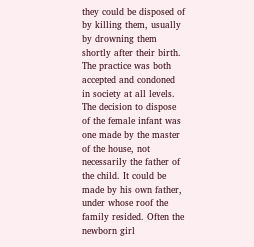they could be disposed of by killing them, usually by drowning them shortly after their birth. The practice was both accepted and condoned in society at all levels. The decision to dispose of the female infant was one made by the master of the house, not necessarily the father of the child. It could be made by his own father, under whose roof the family resided. Often the newborn girl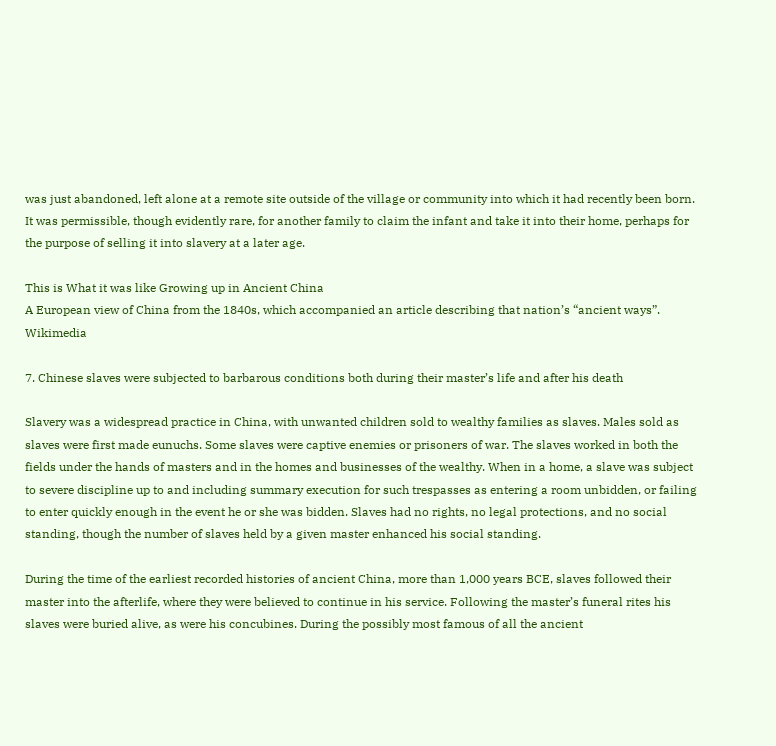was just abandoned, left alone at a remote site outside of the village or community into which it had recently been born. It was permissible, though evidently rare, for another family to claim the infant and take it into their home, perhaps for the purpose of selling it into slavery at a later age.

This is What it was like Growing up in Ancient China
A European view of China from the 1840s, which accompanied an article describing that nation’s “ancient ways”. Wikimedia

7. Chinese slaves were subjected to barbarous conditions both during their master’s life and after his death

Slavery was a widespread practice in China, with unwanted children sold to wealthy families as slaves. Males sold as slaves were first made eunuchs. Some slaves were captive enemies or prisoners of war. The slaves worked in both the fields under the hands of masters and in the homes and businesses of the wealthy. When in a home, a slave was subject to severe discipline up to and including summary execution for such trespasses as entering a room unbidden, or failing to enter quickly enough in the event he or she was bidden. Slaves had no rights, no legal protections, and no social standing, though the number of slaves held by a given master enhanced his social standing.

During the time of the earliest recorded histories of ancient China, more than 1,000 years BCE, slaves followed their master into the afterlife, where they were believed to continue in his service. Following the master’s funeral rites his slaves were buried alive, as were his concubines. During the possibly most famous of all the ancient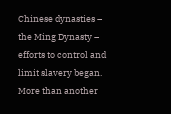Chinese dynasties – the Ming Dynasty – efforts to control and limit slavery began. More than another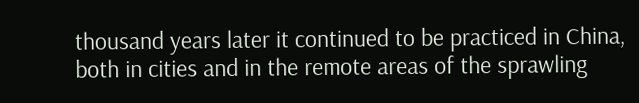thousand years later it continued to be practiced in China, both in cities and in the remote areas of the sprawling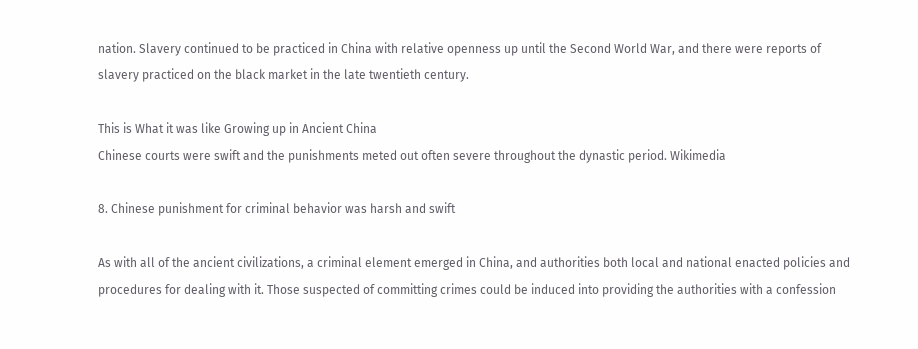nation. Slavery continued to be practiced in China with relative openness up until the Second World War, and there were reports of slavery practiced on the black market in the late twentieth century.

This is What it was like Growing up in Ancient China
Chinese courts were swift and the punishments meted out often severe throughout the dynastic period. Wikimedia

8. Chinese punishment for criminal behavior was harsh and swift

As with all of the ancient civilizations, a criminal element emerged in China, and authorities both local and national enacted policies and procedures for dealing with it. Those suspected of committing crimes could be induced into providing the authorities with a confession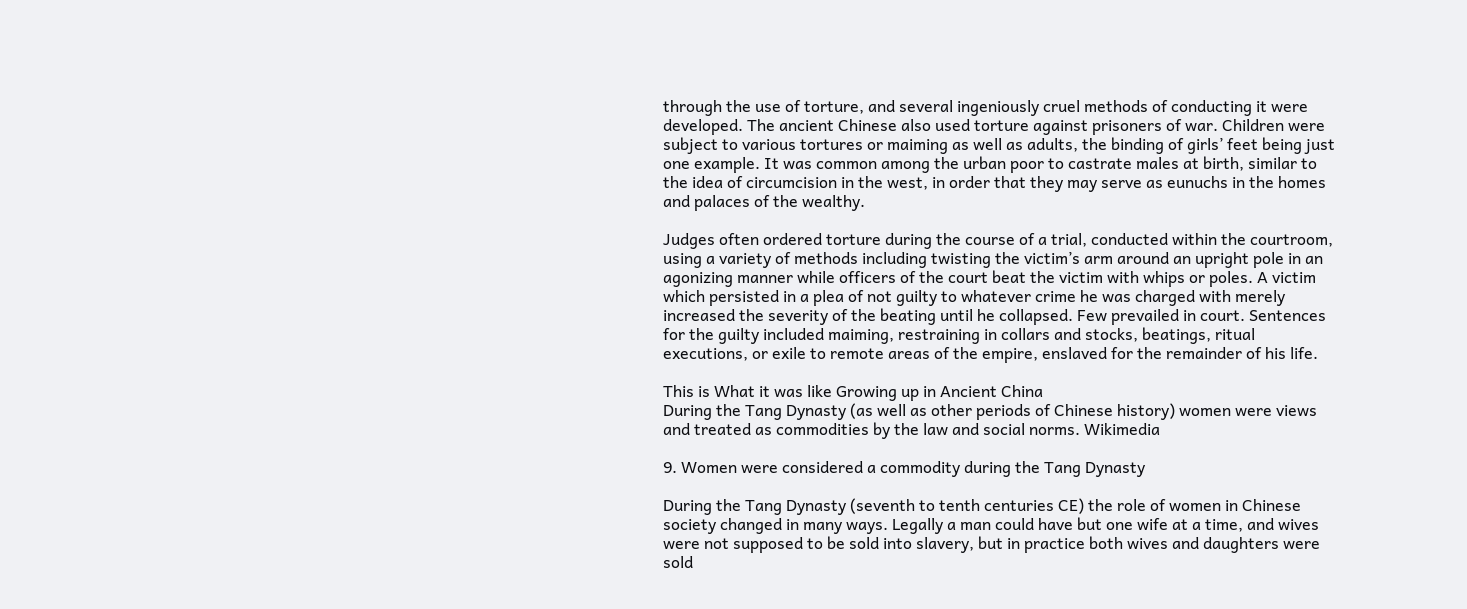through the use of torture, and several ingeniously cruel methods of conducting it were developed. The ancient Chinese also used torture against prisoners of war. Children were subject to various tortures or maiming as well as adults, the binding of girls’ feet being just one example. It was common among the urban poor to castrate males at birth, similar to the idea of circumcision in the west, in order that they may serve as eunuchs in the homes and palaces of the wealthy.

Judges often ordered torture during the course of a trial, conducted within the courtroom, using a variety of methods including twisting the victim’s arm around an upright pole in an agonizing manner while officers of the court beat the victim with whips or poles. A victim which persisted in a plea of not guilty to whatever crime he was charged with merely increased the severity of the beating until he collapsed. Few prevailed in court. Sentences for the guilty included maiming, restraining in collars and stocks, beatings, ritual executions, or exile to remote areas of the empire, enslaved for the remainder of his life.

This is What it was like Growing up in Ancient China
During the Tang Dynasty (as well as other periods of Chinese history) women were views and treated as commodities by the law and social norms. Wikimedia

9. Women were considered a commodity during the Tang Dynasty

During the Tang Dynasty (seventh to tenth centuries CE) the role of women in Chinese society changed in many ways. Legally a man could have but one wife at a time, and wives were not supposed to be sold into slavery, but in practice both wives and daughters were sold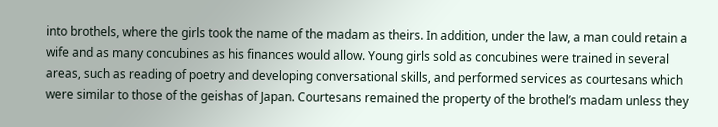into brothels, where the girls took the name of the madam as theirs. In addition, under the law, a man could retain a wife and as many concubines as his finances would allow. Young girls sold as concubines were trained in several areas, such as reading of poetry and developing conversational skills, and performed services as courtesans which were similar to those of the geishas of Japan. Courtesans remained the property of the brothel’s madam unless they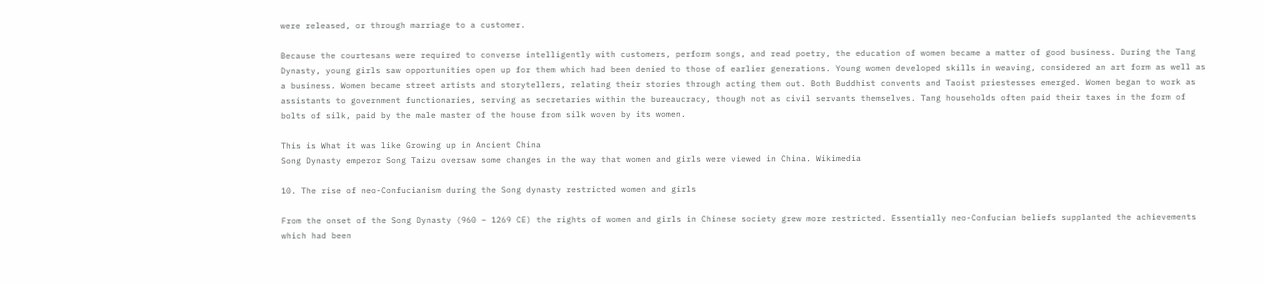were released, or through marriage to a customer.

Because the courtesans were required to converse intelligently with customers, perform songs, and read poetry, the education of women became a matter of good business. During the Tang Dynasty, young girls saw opportunities open up for them which had been denied to those of earlier generations. Young women developed skills in weaving, considered an art form as well as a business. Women became street artists and storytellers, relating their stories through acting them out. Both Buddhist convents and Taoist priestesses emerged. Women began to work as assistants to government functionaries, serving as secretaries within the bureaucracy, though not as civil servants themselves. Tang households often paid their taxes in the form of bolts of silk, paid by the male master of the house from silk woven by its women.

This is What it was like Growing up in Ancient China
Song Dynasty emperor Song Taizu oversaw some changes in the way that women and girls were viewed in China. Wikimedia

10. The rise of neo-Confucianism during the Song dynasty restricted women and girls

From the onset of the Song Dynasty (960 – 1269 CE) the rights of women and girls in Chinese society grew more restricted. Essentially neo-Confucian beliefs supplanted the achievements which had been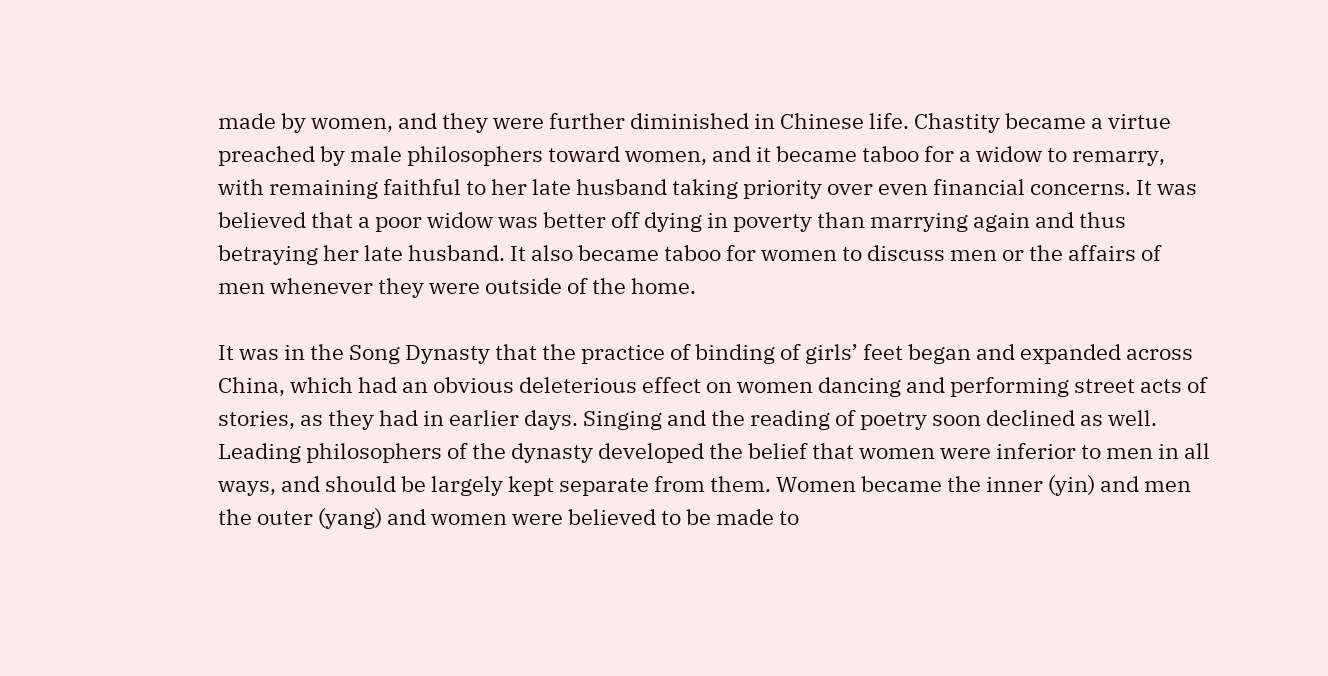made by women, and they were further diminished in Chinese life. Chastity became a virtue preached by male philosophers toward women, and it became taboo for a widow to remarry, with remaining faithful to her late husband taking priority over even financial concerns. It was believed that a poor widow was better off dying in poverty than marrying again and thus betraying her late husband. It also became taboo for women to discuss men or the affairs of men whenever they were outside of the home.

It was in the Song Dynasty that the practice of binding of girls’ feet began and expanded across China, which had an obvious deleterious effect on women dancing and performing street acts of stories, as they had in earlier days. Singing and the reading of poetry soon declined as well. Leading philosophers of the dynasty developed the belief that women were inferior to men in all ways, and should be largely kept separate from them. Women became the inner (yin) and men the outer (yang) and women were believed to be made to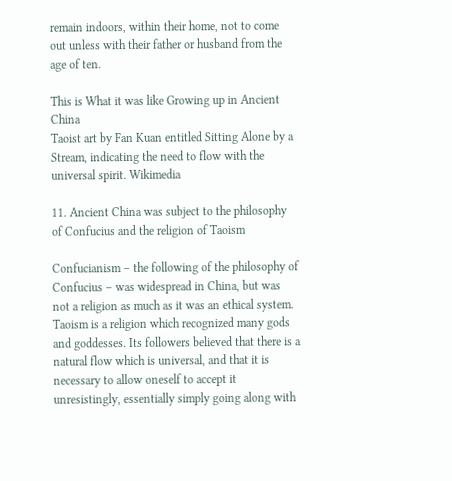remain indoors, within their home, not to come out unless with their father or husband from the age of ten.

This is What it was like Growing up in Ancient China
Taoist art by Fan Kuan entitled Sitting Alone by a Stream, indicating the need to flow with the universal spirit. Wikimedia

11. Ancient China was subject to the philosophy of Confucius and the religion of Taoism

Confucianism – the following of the philosophy of Confucius – was widespread in China, but was not a religion as much as it was an ethical system. Taoism is a religion which recognized many gods and goddesses. Its followers believed that there is a natural flow which is universal, and that it is necessary to allow oneself to accept it unresistingly, essentially simply going along with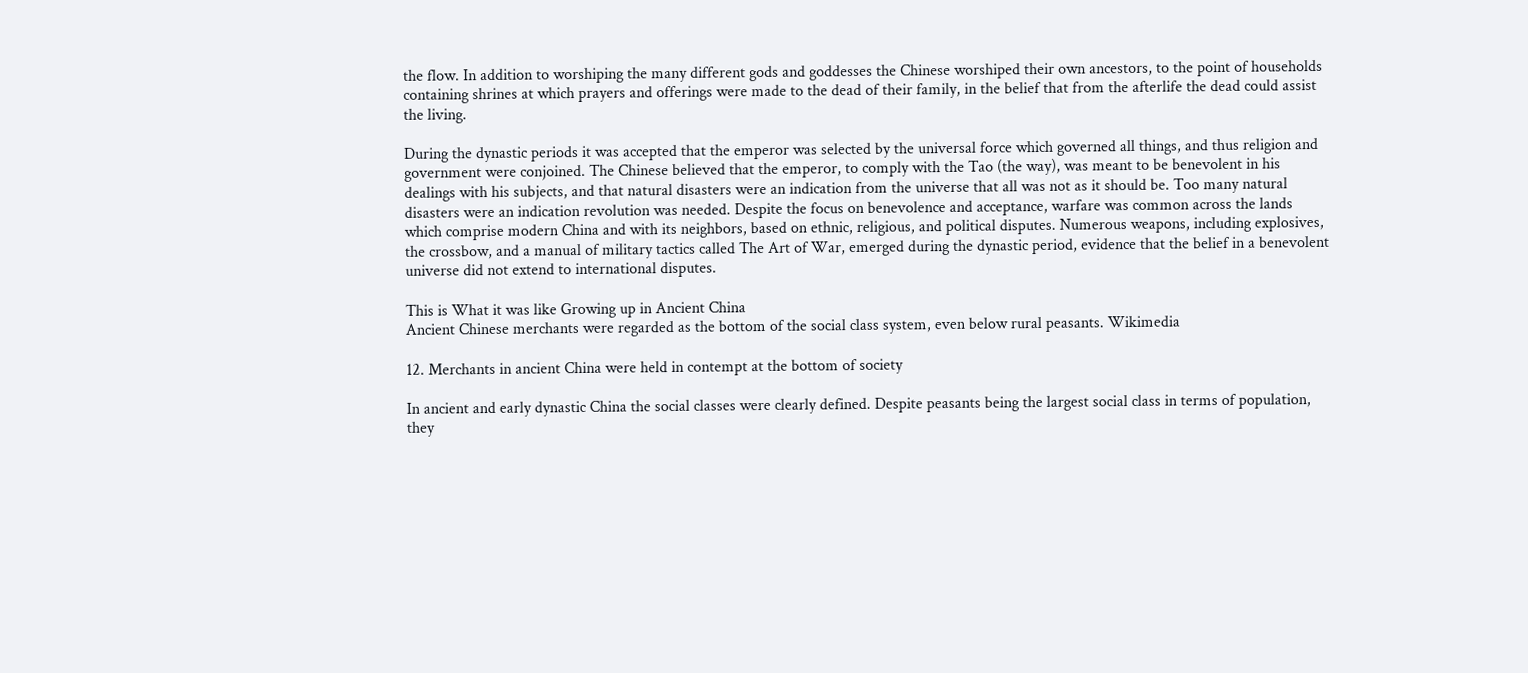the flow. In addition to worshiping the many different gods and goddesses the Chinese worshiped their own ancestors, to the point of households containing shrines at which prayers and offerings were made to the dead of their family, in the belief that from the afterlife the dead could assist the living.

During the dynastic periods it was accepted that the emperor was selected by the universal force which governed all things, and thus religion and government were conjoined. The Chinese believed that the emperor, to comply with the Tao (the way), was meant to be benevolent in his dealings with his subjects, and that natural disasters were an indication from the universe that all was not as it should be. Too many natural disasters were an indication revolution was needed. Despite the focus on benevolence and acceptance, warfare was common across the lands which comprise modern China and with its neighbors, based on ethnic, religious, and political disputes. Numerous weapons, including explosives, the crossbow, and a manual of military tactics called The Art of War, emerged during the dynastic period, evidence that the belief in a benevolent universe did not extend to international disputes.

This is What it was like Growing up in Ancient China
Ancient Chinese merchants were regarded as the bottom of the social class system, even below rural peasants. Wikimedia

12. Merchants in ancient China were held in contempt at the bottom of society

In ancient and early dynastic China the social classes were clearly defined. Despite peasants being the largest social class in terms of population, they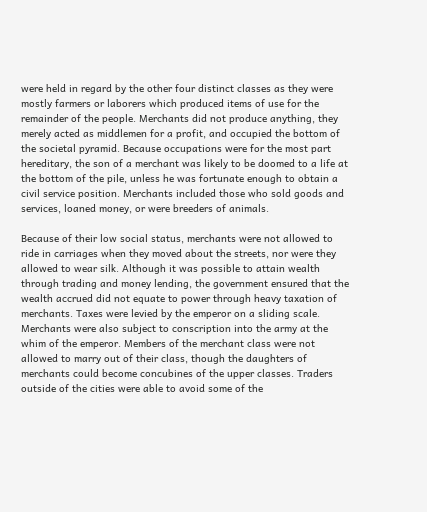were held in regard by the other four distinct classes as they were mostly farmers or laborers which produced items of use for the remainder of the people. Merchants did not produce anything, they merely acted as middlemen for a profit, and occupied the bottom of the societal pyramid. Because occupations were for the most part hereditary, the son of a merchant was likely to be doomed to a life at the bottom of the pile, unless he was fortunate enough to obtain a civil service position. Merchants included those who sold goods and services, loaned money, or were breeders of animals.

Because of their low social status, merchants were not allowed to ride in carriages when they moved about the streets, nor were they allowed to wear silk. Although it was possible to attain wealth through trading and money lending, the government ensured that the wealth accrued did not equate to power through heavy taxation of merchants. Taxes were levied by the emperor on a sliding scale. Merchants were also subject to conscription into the army at the whim of the emperor. Members of the merchant class were not allowed to marry out of their class, though the daughters of merchants could become concubines of the upper classes. Traders outside of the cities were able to avoid some of the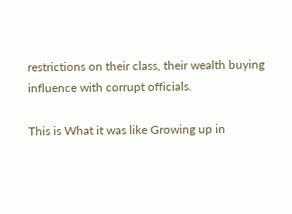restrictions on their class, their wealth buying influence with corrupt officials.

This is What it was like Growing up in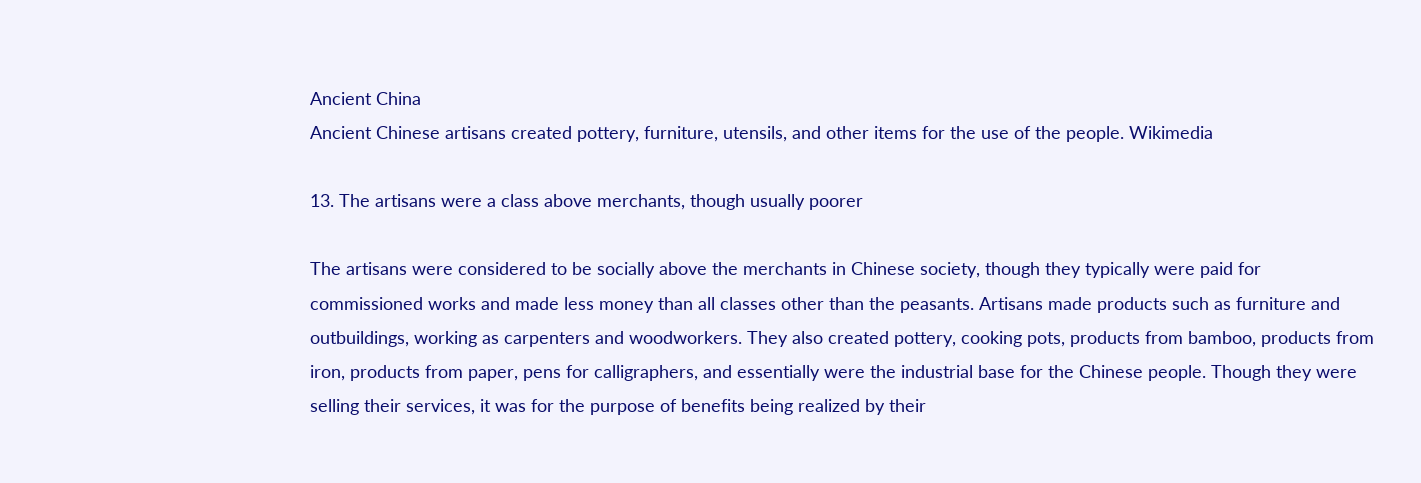Ancient China
Ancient Chinese artisans created pottery, furniture, utensils, and other items for the use of the people. Wikimedia

13. The artisans were a class above merchants, though usually poorer

The artisans were considered to be socially above the merchants in Chinese society, though they typically were paid for commissioned works and made less money than all classes other than the peasants. Artisans made products such as furniture and outbuildings, working as carpenters and woodworkers. They also created pottery, cooking pots, products from bamboo, products from iron, products from paper, pens for calligraphers, and essentially were the industrial base for the Chinese people. Though they were selling their services, it was for the purpose of benefits being realized by their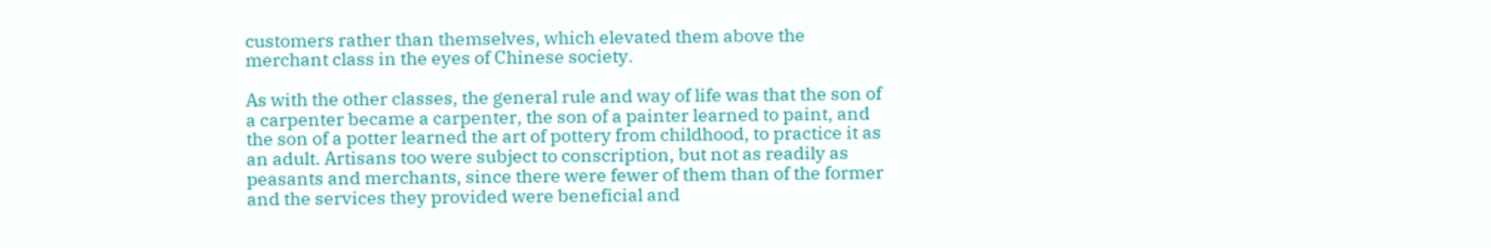customers rather than themselves, which elevated them above the merchant class in the eyes of Chinese society.

As with the other classes, the general rule and way of life was that the son of a carpenter became a carpenter, the son of a painter learned to paint, and the son of a potter learned the art of pottery from childhood, to practice it as an adult. Artisans too were subject to conscription, but not as readily as peasants and merchants, since there were fewer of them than of the former and the services they provided were beneficial and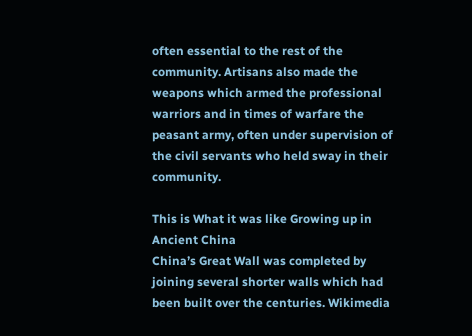often essential to the rest of the community. Artisans also made the weapons which armed the professional warriors and in times of warfare the peasant army, often under supervision of the civil servants who held sway in their community.

This is What it was like Growing up in Ancient China
China’s Great Wall was completed by joining several shorter walls which had been built over the centuries. Wikimedia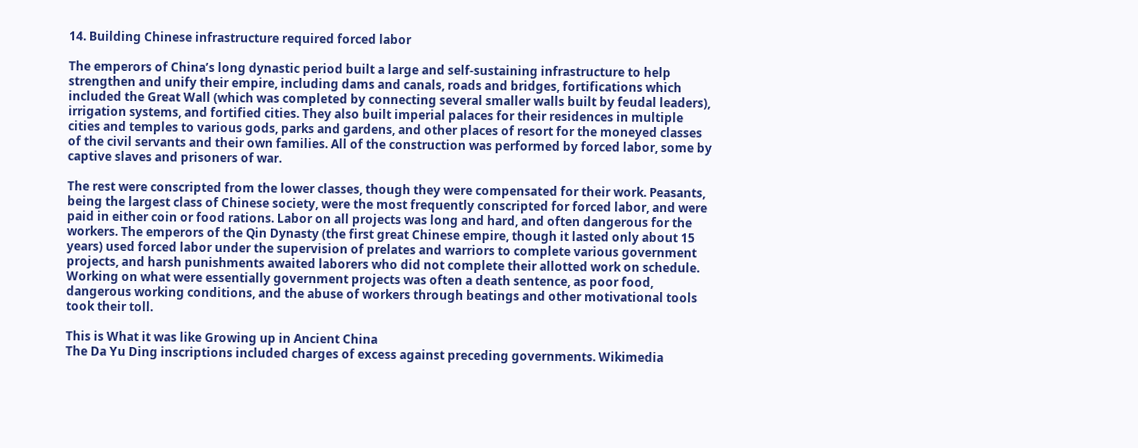14. Building Chinese infrastructure required forced labor

The emperors of China’s long dynastic period built a large and self-sustaining infrastructure to help strengthen and unify their empire, including dams and canals, roads and bridges, fortifications which included the Great Wall (which was completed by connecting several smaller walls built by feudal leaders), irrigation systems, and fortified cities. They also built imperial palaces for their residences in multiple cities and temples to various gods, parks and gardens, and other places of resort for the moneyed classes of the civil servants and their own families. All of the construction was performed by forced labor, some by captive slaves and prisoners of war.

The rest were conscripted from the lower classes, though they were compensated for their work. Peasants, being the largest class of Chinese society, were the most frequently conscripted for forced labor, and were paid in either coin or food rations. Labor on all projects was long and hard, and often dangerous for the workers. The emperors of the Qin Dynasty (the first great Chinese empire, though it lasted only about 15 years) used forced labor under the supervision of prelates and warriors to complete various government projects, and harsh punishments awaited laborers who did not complete their allotted work on schedule. Working on what were essentially government projects was often a death sentence, as poor food, dangerous working conditions, and the abuse of workers through beatings and other motivational tools took their toll.

This is What it was like Growing up in Ancient China
The Da Yu Ding inscriptions included charges of excess against preceding governments. Wikimedia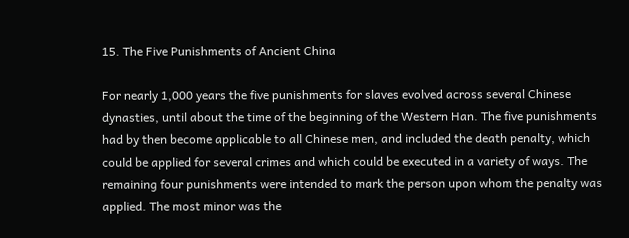15. The Five Punishments of Ancient China

For nearly 1,000 years the five punishments for slaves evolved across several Chinese dynasties, until about the time of the beginning of the Western Han. The five punishments had by then become applicable to all Chinese men, and included the death penalty, which could be applied for several crimes and which could be executed in a variety of ways. The remaining four punishments were intended to mark the person upon whom the penalty was applied. The most minor was the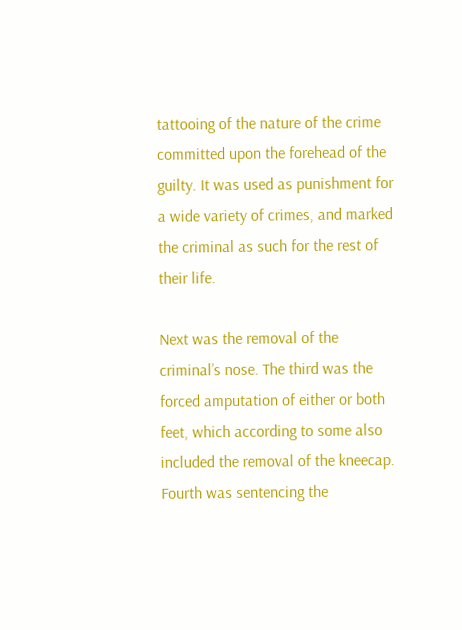tattooing of the nature of the crime committed upon the forehead of the guilty. It was used as punishment for a wide variety of crimes, and marked the criminal as such for the rest of their life.

Next was the removal of the criminal’s nose. The third was the forced amputation of either or both feet, which according to some also included the removal of the kneecap. Fourth was sentencing the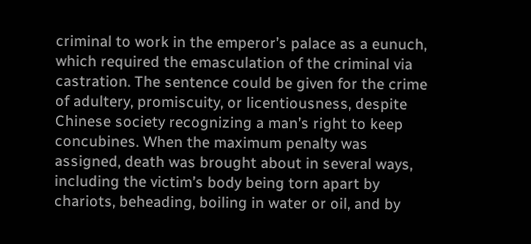criminal to work in the emperor’s palace as a eunuch, which required the emasculation of the criminal via castration. The sentence could be given for the crime of adultery, promiscuity, or licentiousness, despite Chinese society recognizing a man’s right to keep concubines. When the maximum penalty was assigned, death was brought about in several ways, including the victim’s body being torn apart by chariots, beheading, boiling in water or oil, and by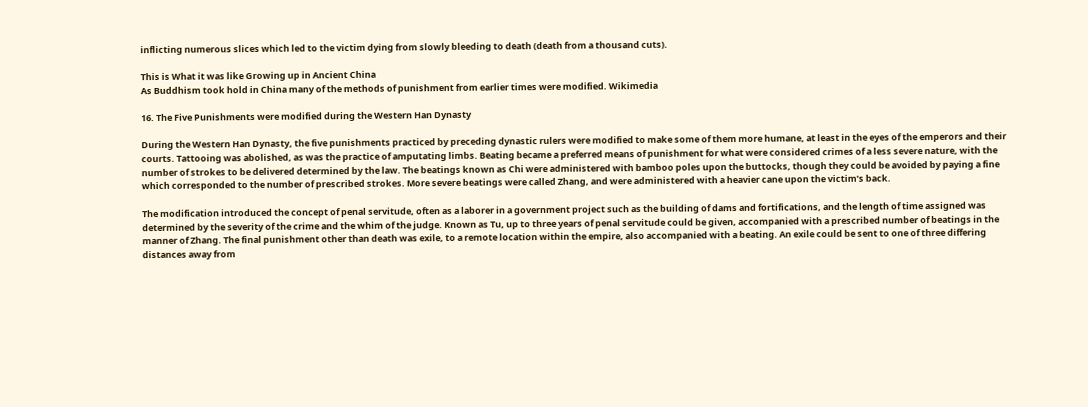inflicting numerous slices which led to the victim dying from slowly bleeding to death (death from a thousand cuts).

This is What it was like Growing up in Ancient China
As Buddhism took hold in China many of the methods of punishment from earlier times were modified. Wikimedia

16. The Five Punishments were modified during the Western Han Dynasty

During the Western Han Dynasty, the five punishments practiced by preceding dynastic rulers were modified to make some of them more humane, at least in the eyes of the emperors and their courts. Tattooing was abolished, as was the practice of amputating limbs. Beating became a preferred means of punishment for what were considered crimes of a less severe nature, with the number of strokes to be delivered determined by the law. The beatings known as Chi were administered with bamboo poles upon the buttocks, though they could be avoided by paying a fine which corresponded to the number of prescribed strokes. More severe beatings were called Zhang, and were administered with a heavier cane upon the victim’s back.

The modification introduced the concept of penal servitude, often as a laborer in a government project such as the building of dams and fortifications, and the length of time assigned was determined by the severity of the crime and the whim of the judge. Known as Tu, up to three years of penal servitude could be given, accompanied with a prescribed number of beatings in the manner of Zhang. The final punishment other than death was exile, to a remote location within the empire, also accompanied with a beating. An exile could be sent to one of three differing distances away from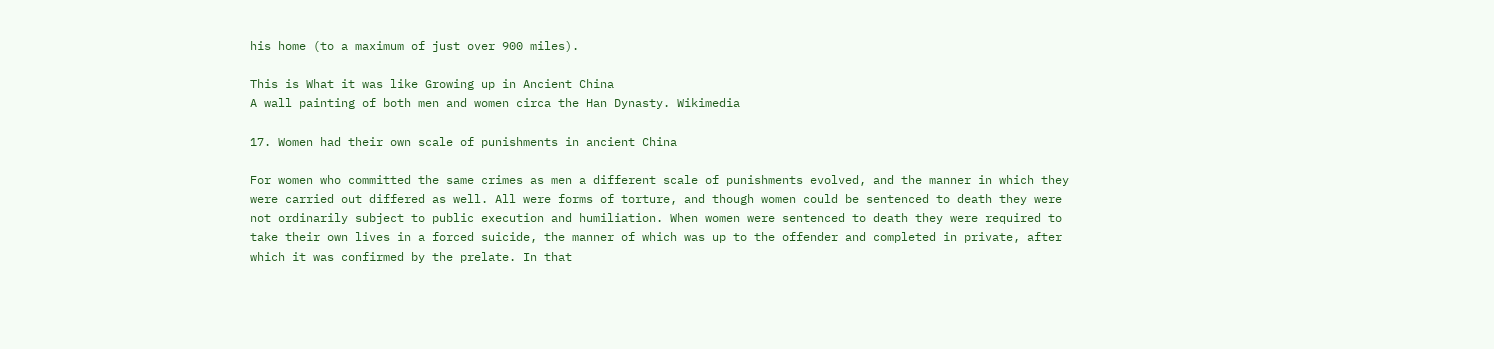his home (to a maximum of just over 900 miles).

This is What it was like Growing up in Ancient China
A wall painting of both men and women circa the Han Dynasty. Wikimedia

17. Women had their own scale of punishments in ancient China

For women who committed the same crimes as men a different scale of punishments evolved, and the manner in which they were carried out differed as well. All were forms of torture, and though women could be sentenced to death they were not ordinarily subject to public execution and humiliation. When women were sentenced to death they were required to take their own lives in a forced suicide, the manner of which was up to the offender and completed in private, after which it was confirmed by the prelate. In that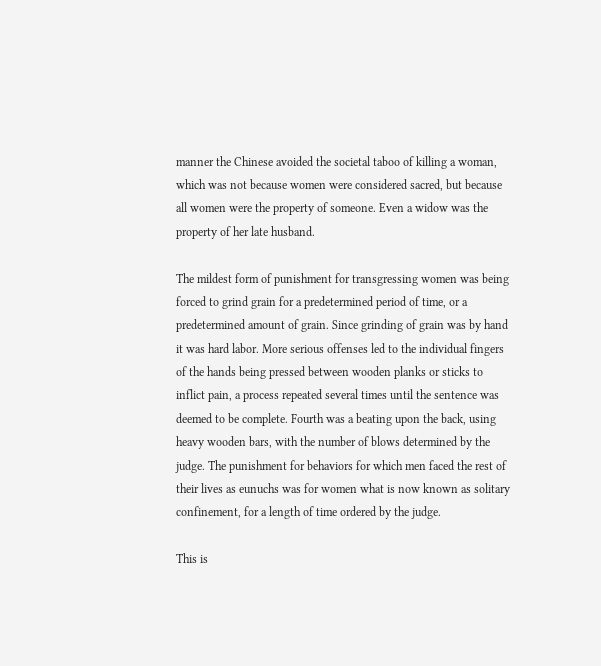manner the Chinese avoided the societal taboo of killing a woman, which was not because women were considered sacred, but because all women were the property of someone. Even a widow was the property of her late husband.

The mildest form of punishment for transgressing women was being forced to grind grain for a predetermined period of time, or a predetermined amount of grain. Since grinding of grain was by hand it was hard labor. More serious offenses led to the individual fingers of the hands being pressed between wooden planks or sticks to inflict pain, a process repeated several times until the sentence was deemed to be complete. Fourth was a beating upon the back, using heavy wooden bars, with the number of blows determined by the judge. The punishment for behaviors for which men faced the rest of their lives as eunuchs was for women what is now known as solitary confinement, for a length of time ordered by the judge.

This is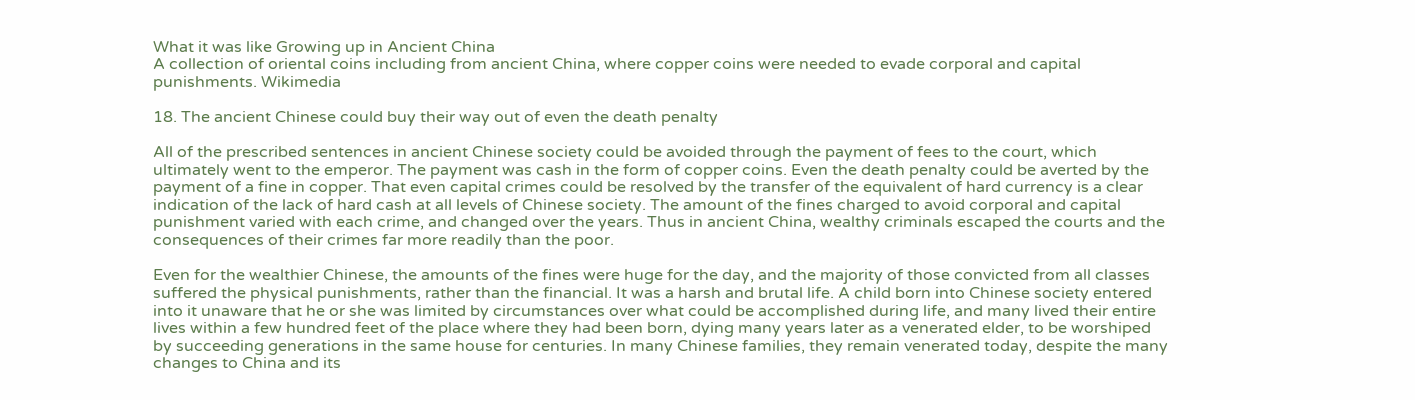What it was like Growing up in Ancient China
A collection of oriental coins including from ancient China, where copper coins were needed to evade corporal and capital punishments. Wikimedia

18. The ancient Chinese could buy their way out of even the death penalty

All of the prescribed sentences in ancient Chinese society could be avoided through the payment of fees to the court, which ultimately went to the emperor. The payment was cash in the form of copper coins. Even the death penalty could be averted by the payment of a fine in copper. That even capital crimes could be resolved by the transfer of the equivalent of hard currency is a clear indication of the lack of hard cash at all levels of Chinese society. The amount of the fines charged to avoid corporal and capital punishment varied with each crime, and changed over the years. Thus in ancient China, wealthy criminals escaped the courts and the consequences of their crimes far more readily than the poor.

Even for the wealthier Chinese, the amounts of the fines were huge for the day, and the majority of those convicted from all classes suffered the physical punishments, rather than the financial. It was a harsh and brutal life. A child born into Chinese society entered into it unaware that he or she was limited by circumstances over what could be accomplished during life, and many lived their entire lives within a few hundred feet of the place where they had been born, dying many years later as a venerated elder, to be worshiped by succeeding generations in the same house for centuries. In many Chinese families, they remain venerated today, despite the many changes to China and its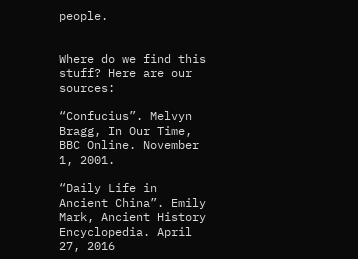people.


Where do we find this stuff? Here are our sources:

“Confucius”. Melvyn Bragg, In Our Time, BBC Online. November 1, 2001.

“Daily Life in Ancient China”. Emily Mark, Ancient History Encyclopedia. April 27, 2016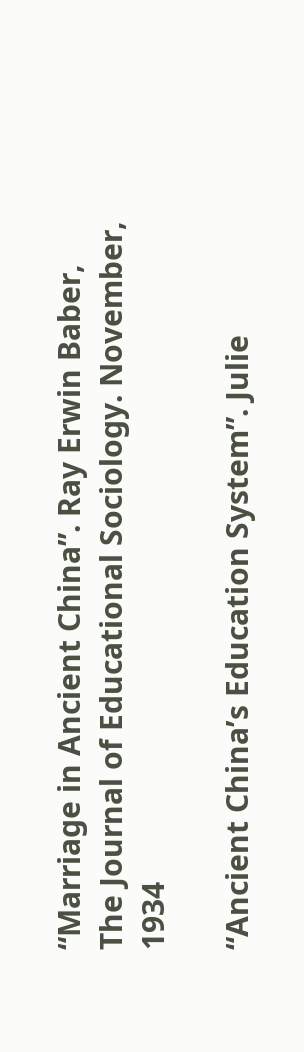“Marriage in Ancient China”. Ray Erwin Baber, The Journal of Educational Sociology. November, 1934

“Ancient China’s Education System”. Julie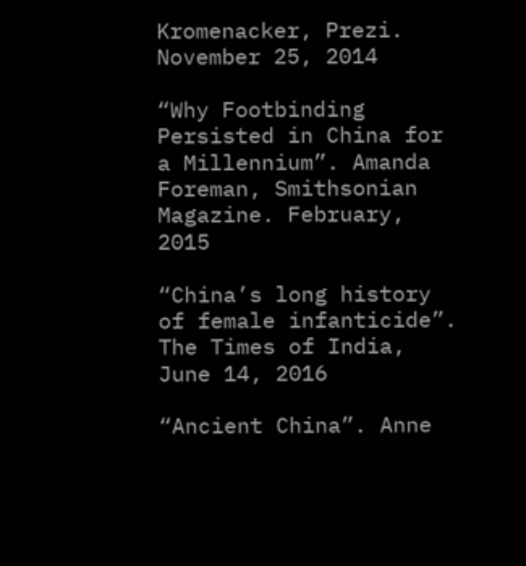Kromenacker, Prezi. November 25, 2014

“Why Footbinding Persisted in China for a Millennium”. Amanda Foreman, Smithsonian Magazine. February, 2015

“China’s long history of female infanticide”. The Times of India, June 14, 2016

“Ancient China”. Anne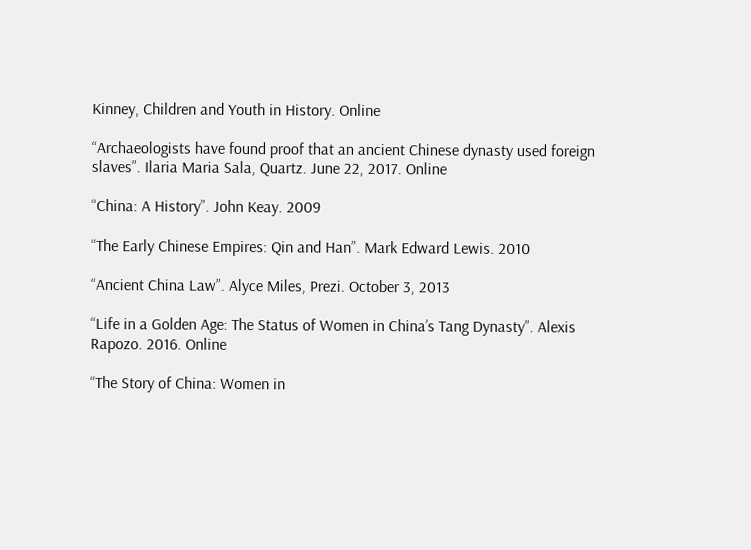Kinney, Children and Youth in History. Online

“Archaeologists have found proof that an ancient Chinese dynasty used foreign slaves”. Ilaria Maria Sala, Quartz. June 22, 2017. Online

“China: A History”. John Keay. 2009

“The Early Chinese Empires: Qin and Han”. Mark Edward Lewis. 2010

“Ancient China Law”. Alyce Miles, Prezi. October 3, 2013

“Life in a Golden Age: The Status of Women in China’s Tang Dynasty”. Alexis Rapozo. 2016. Online

“The Story of China: Women in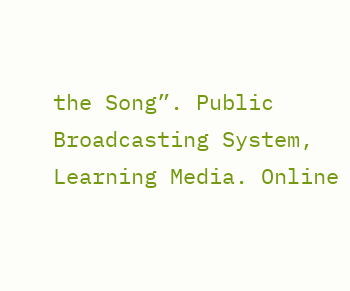the Song”. Public Broadcasting System, Learning Media. Online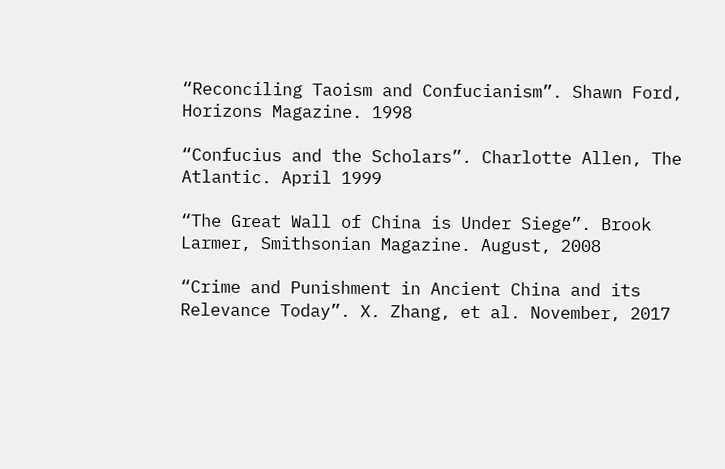“Reconciling Taoism and Confucianism”. Shawn Ford, Horizons Magazine. 1998

“Confucius and the Scholars”. Charlotte Allen, The Atlantic. April 1999

“The Great Wall of China is Under Siege”. Brook Larmer, Smithsonian Magazine. August, 2008

“Crime and Punishment in Ancient China and its Relevance Today”. X. Zhang, et al. November, 2017